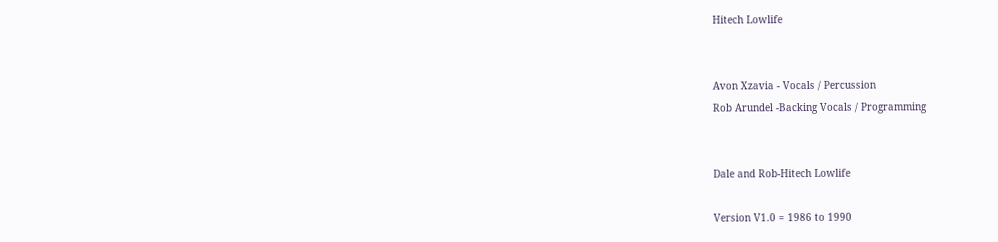Hitech Lowlife


Avon Xzavia - Vocals / Percussion
Rob Arundel -Backing Vocals / Programming


Dale and Rob-Hitech Lowlife

Version V1.0 = 1986 to 1990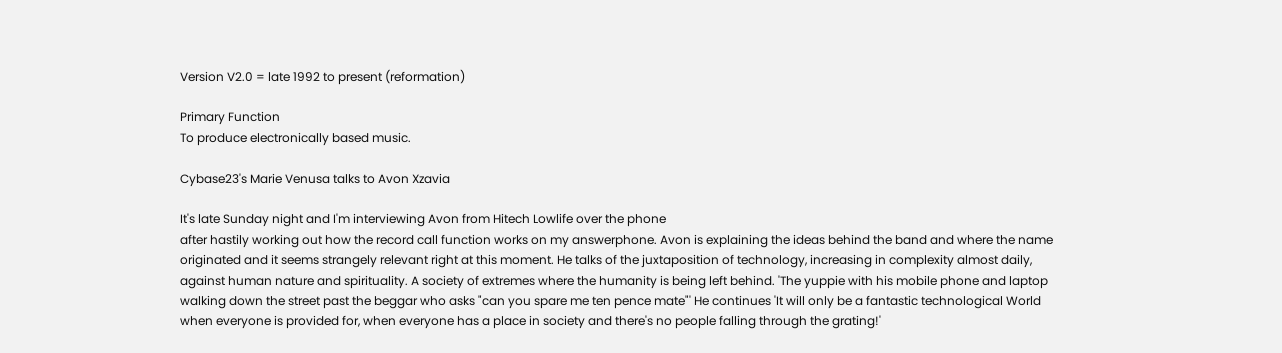Version V2.0 = late 1992 to present (reformation)

Primary Function
To produce electronically based music.

Cybase23's Marie Venusa talks to Avon Xzavia

It's late Sunday night and I'm interviewing Avon from Hitech Lowlife over the phone
after hastily working out how the record call function works on my answerphone. Avon is explaining the ideas behind the band and where the name originated and it seems strangely relevant right at this moment. He talks of the juxtaposition of technology, increasing in complexity almost daily, against human nature and spirituality. A society of extremes where the humanity is being left behind. 'The yuppie with his mobile phone and laptop walking down the street past the beggar who asks "can you spare me ten pence mate"' He continues 'It will only be a fantastic technological World when everyone is provided for, when everyone has a place in society and there's no people falling through the grating!'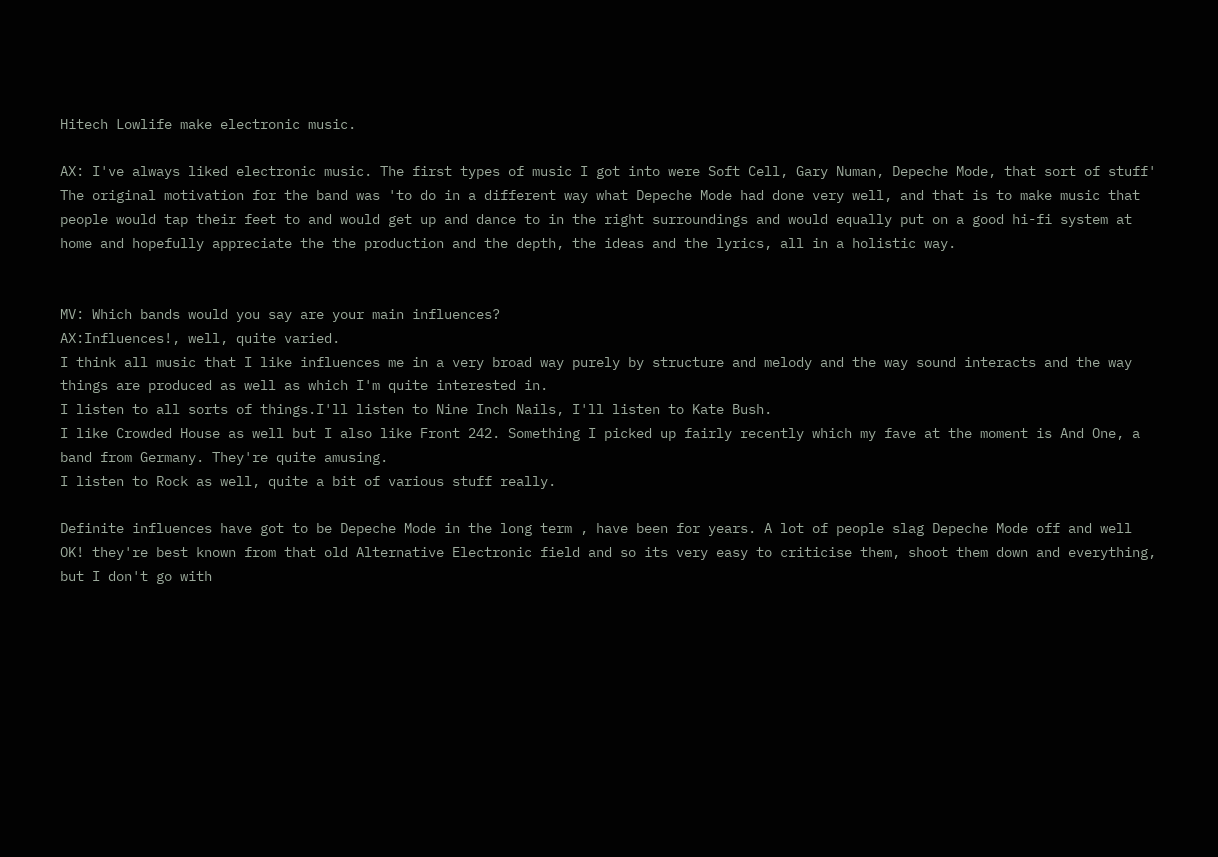Hitech Lowlife make electronic music.

AX: I've always liked electronic music. The first types of music I got into were Soft Cell, Gary Numan, Depeche Mode, that sort of stuff' The original motivation for the band was 'to do in a different way what Depeche Mode had done very well, and that is to make music that people would tap their feet to and would get up and dance to in the right surroundings and would equally put on a good hi-fi system at home and hopefully appreciate the the production and the depth, the ideas and the lyrics, all in a holistic way.


MV: Which bands would you say are your main influences?
AX:Influences!, well, quite varied.
I think all music that I like influences me in a very broad way purely by structure and melody and the way sound interacts and the way things are produced as well as which I'm quite interested in.
I listen to all sorts of things.I'll listen to Nine Inch Nails, I'll listen to Kate Bush.
I like Crowded House as well but I also like Front 242. Something I picked up fairly recently which my fave at the moment is And One, a band from Germany. They're quite amusing.
I listen to Rock as well, quite a bit of various stuff really.

Definite influences have got to be Depeche Mode in the long term , have been for years. A lot of people slag Depeche Mode off and well OK! they're best known from that old Alternative Electronic field and so its very easy to criticise them, shoot them down and everything, but I don't go with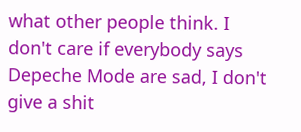what other people think. I don't care if everybody says Depeche Mode are sad, I don't give a shit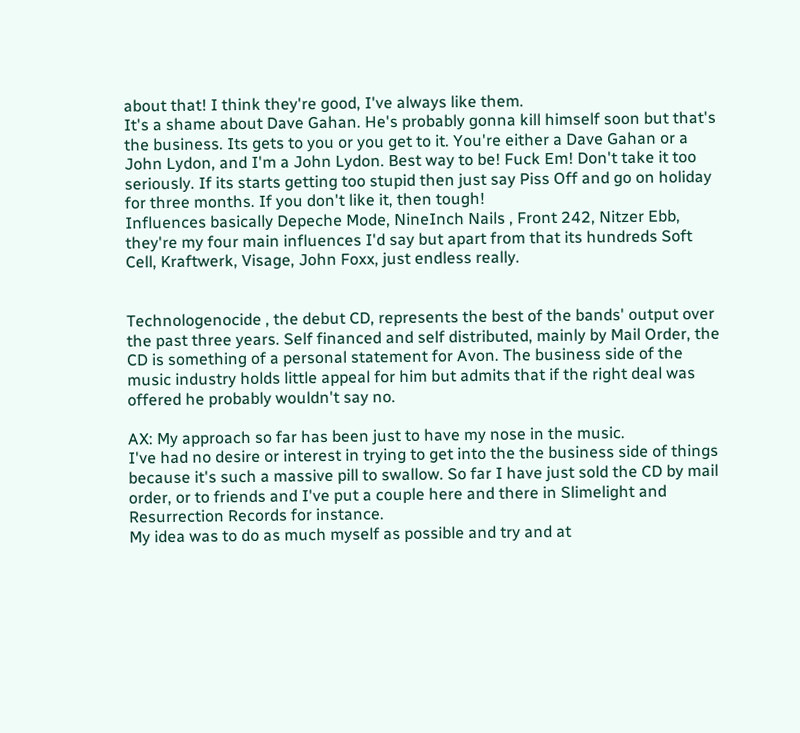about that! I think they're good, I've always like them.
It's a shame about Dave Gahan. He's probably gonna kill himself soon but that's the business. Its gets to you or you get to it. You're either a Dave Gahan or a John Lydon, and I'm a John Lydon. Best way to be! Fuck Em! Don't take it too seriously. If its starts getting too stupid then just say Piss Off and go on holiday for three months. If you don't like it, then tough!
Influences basically Depeche Mode, NineInch Nails , Front 242, Nitzer Ebb, they're my four main influences I'd say but apart from that its hundreds Soft Cell, Kraftwerk, Visage, John Foxx, just endless really.


Technologenocide , the debut CD, represents the best of the bands' output over the past three years. Self financed and self distributed, mainly by Mail Order, the CD is something of a personal statement for Avon. The business side of the music industry holds little appeal for him but admits that if the right deal was offered he probably wouldn't say no.

AX: My approach so far has been just to have my nose in the music.
I've had no desire or interest in trying to get into the the business side of things because it's such a massive pill to swallow. So far I have just sold the CD by mail order, or to friends and I've put a couple here and there in Slimelight and Resurrection Records for instance.
My idea was to do as much myself as possible and try and at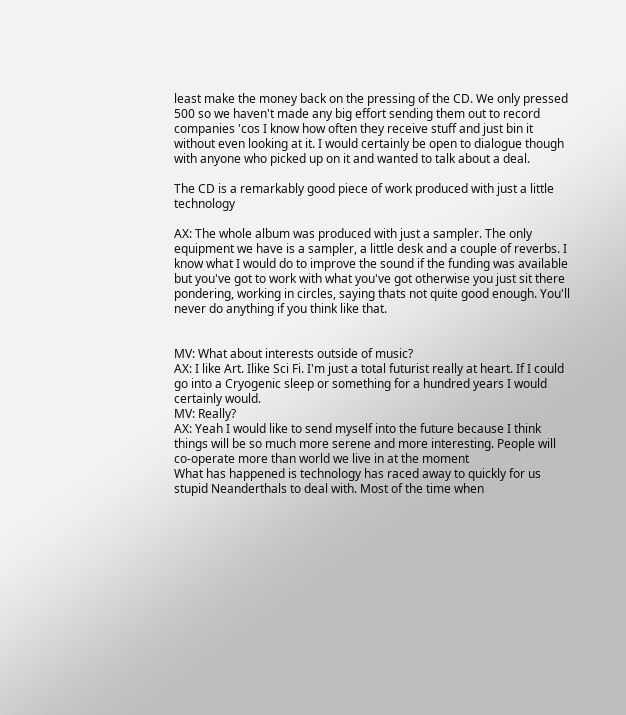least make the money back on the pressing of the CD. We only pressed 500 so we haven't made any big effort sending them out to record companies 'cos I know how often they receive stuff and just bin it without even looking at it. I would certainly be open to dialogue though with anyone who picked up on it and wanted to talk about a deal.

The CD is a remarkably good piece of work produced with just a little technology

AX: The whole album was produced with just a sampler. The only equipment we have is a sampler, a little desk and a couple of reverbs. I know what I would do to improve the sound if the funding was available but you've got to work with what you've got otherwise you just sit there pondering, working in circles, saying thats not quite good enough. You'll never do anything if you think like that.


MV: What about interests outside of music?
AX: I like Art. Ilike Sci Fi. I'm just a total futurist really at heart. If I could go into a Cryogenic sleep or something for a hundred years I would certainly would.
MV: Really?
AX: Yeah I would like to send myself into the future because I think things will be so much more serene and more interesting. People will co-operate more than world we live in at the moment
What has happened is technology has raced away to quickly for us stupid Neanderthals to deal with. Most of the time when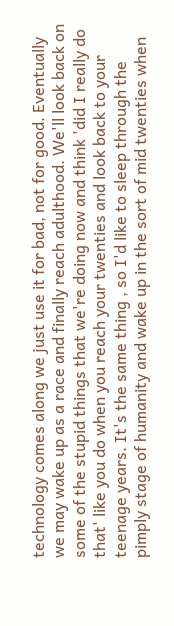technology comes along we just use it for bad, not for good. Eventually we may wake up as a race and finally reach adulthood. We'll look back on some of the stupid things that we're doing now and think 'did I really do that' like you do when you reach your twenties and look back to your teenage years. It's the same thing , so I'd like to sleep through the pimply stage of humanity and wake up in the sort of mid twenties when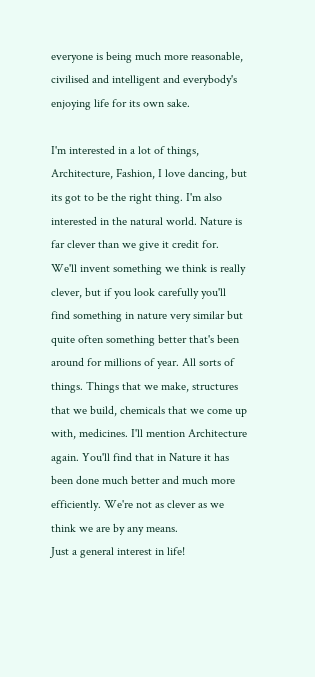everyone is being much more reasonable, civilised and intelligent and everybody's enjoying life for its own sake.

I'm interested in a lot of things, Architecture, Fashion, I love dancing, but its got to be the right thing. I'm also interested in the natural world. Nature is far clever than we give it credit for. We'll invent something we think is really clever, but if you look carefully you'll find something in nature very similar but quite often something better that's been around for millions of year. All sorts of things. Things that we make, structures that we build, chemicals that we come up with, medicines. I'll mention Architecture again. You'll find that in Nature it has been done much better and much more efficiently. We're not as clever as we think we are by any means.
Just a general interest in life!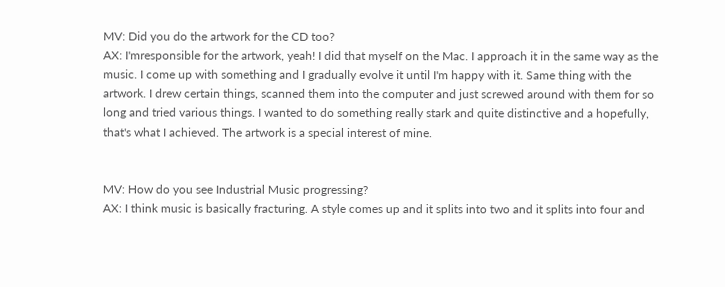MV: Did you do the artwork for the CD too?
AX: I'mresponsible for the artwork, yeah! I did that myself on the Mac. I approach it in the same way as the music. I come up with something and I gradually evolve it until I'm happy with it. Same thing with the artwork. I drew certain things, scanned them into the computer and just screwed around with them for so long and tried various things. I wanted to do something really stark and quite distinctive and a hopefully, that's what I achieved. The artwork is a special interest of mine.


MV: How do you see Industrial Music progressing?
AX: I think music is basically fracturing. A style comes up and it splits into two and it splits into four and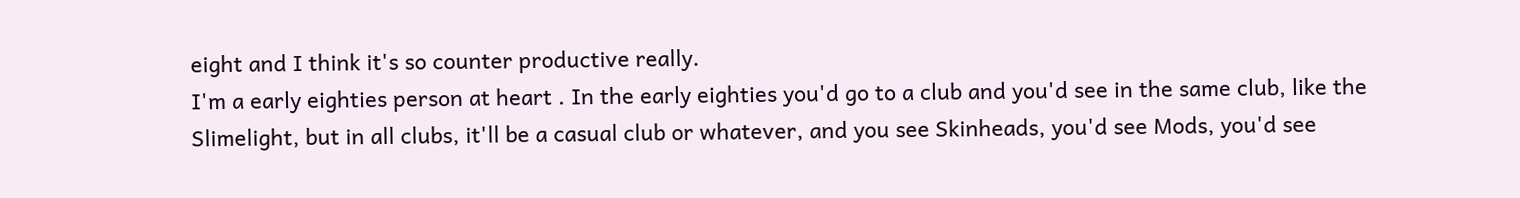eight and I think it's so counter productive really.
I'm a early eighties person at heart . In the early eighties you'd go to a club and you'd see in the same club, like the Slimelight, but in all clubs, it'll be a casual club or whatever, and you see Skinheads, you'd see Mods, you'd see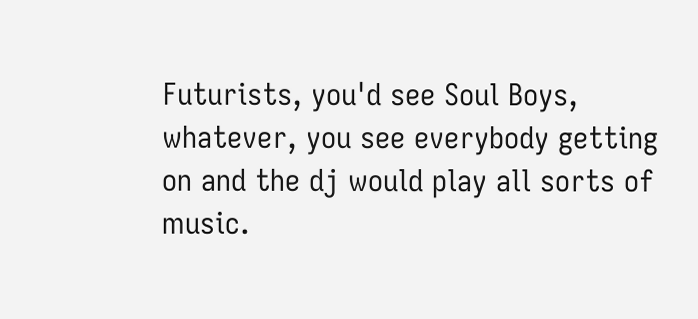Futurists, you'd see Soul Boys, whatever, you see everybody getting on and the dj would play all sorts of music.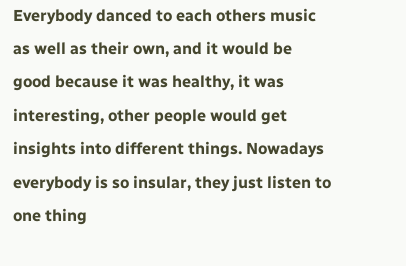Everybody danced to each others music as well as their own, and it would be good because it was healthy, it was interesting, other people would get insights into different things. Nowadays everybody is so insular, they just listen to one thing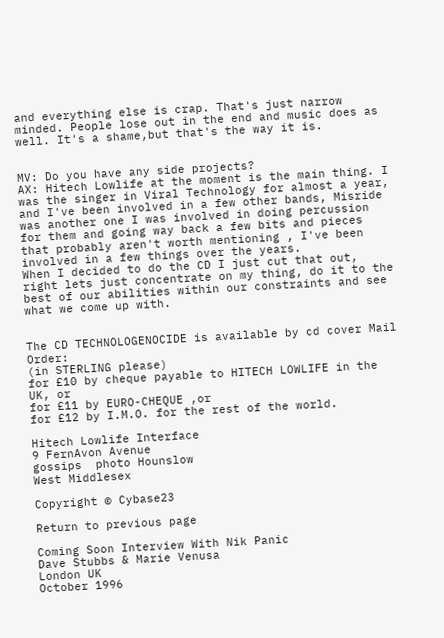and everything else is crap. That's just narrow minded. People lose out in the end and music does as well. It's a shame,but that's the way it is.


MV: Do you have any side projects?
AX: Hitech Lowlife at the moment is the main thing. I was the singer in Viral Technology for almost a year, and I've been involved in a few other bands, Misride was another one I was involved in doing percussion for them and going way back a few bits and pieces that probably aren't worth mentioning , I've been involved in a few things over the years.
When I decided to do the CD I just cut that out, right lets just concentrate on my thing, do it to the best of our abilities within our constraints and see what we come up with.


The CD TECHNOLOGENOCIDE is available by cd cover Mail Order:
(in STERLING please)
for £10 by cheque payable to HITECH LOWLIFE in the UK, or
for £11 by EURO-CHEQUE ,or
for £12 by I.M.O. for the rest of the world.

Hitech Lowlife Interface
9 FernAvon Avenue
gossips  photo Hounslow
West Middlesex

Copyright © Cybase23

Return to previous page

Coming Soon Interview With Nik Panic
Dave Stubbs & Marie Venusa
London UK
October 1996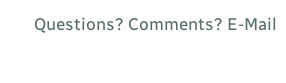Questions? Comments? E-Mail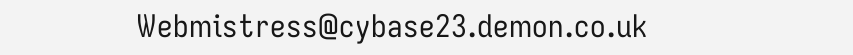Webmistress@cybase23.demon.co.uk